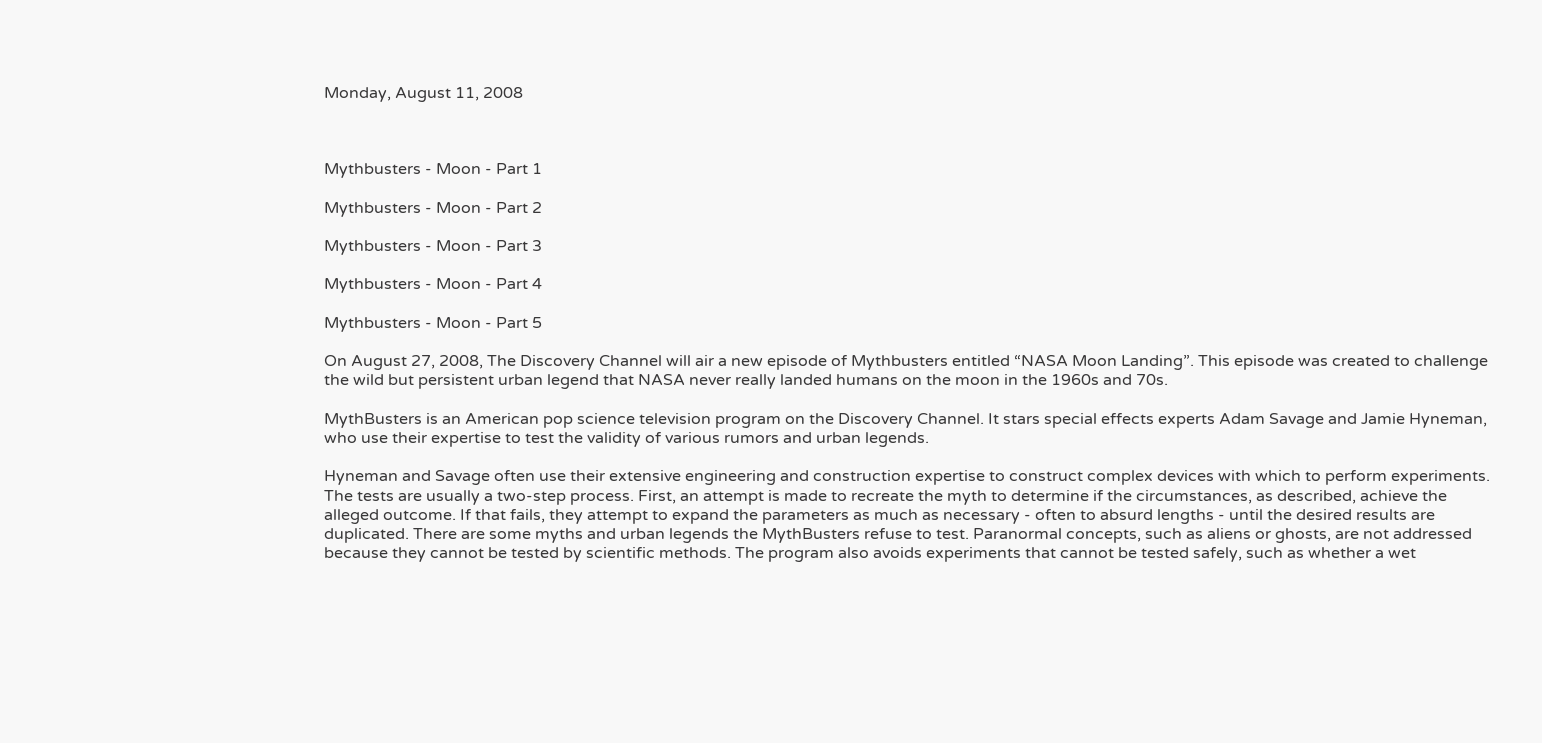Monday, August 11, 2008



Mythbusters - Moon - Part 1

Mythbusters - Moon - Part 2

Mythbusters - Moon - Part 3

Mythbusters - Moon - Part 4

Mythbusters - Moon - Part 5

On August 27, 2008, The Discovery Channel will air a new episode of Mythbusters entitled “NASA Moon Landing”. This episode was created to challenge the wild but persistent urban legend that NASA never really landed humans on the moon in the 1960s and 70s.

MythBusters is an American pop science television program on the Discovery Channel. It stars special effects experts Adam Savage and Jamie Hyneman, who use their expertise to test the validity of various rumors and urban legends.

Hyneman and Savage often use their extensive engineering and construction expertise to construct complex devices with which to perform experiments. The tests are usually a two-step process. First, an attempt is made to recreate the myth to determine if the circumstances, as described, achieve the alleged outcome. If that fails, they attempt to expand the parameters as much as necessary - often to absurd lengths - until the desired results are duplicated. There are some myths and urban legends the MythBusters refuse to test. Paranormal concepts, such as aliens or ghosts, are not addressed because they cannot be tested by scientific methods. The program also avoids experiments that cannot be tested safely, such as whether a wet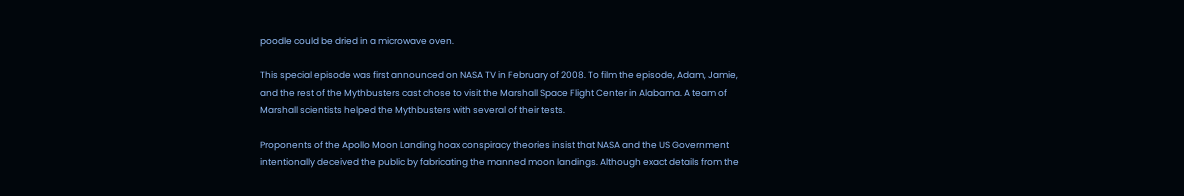poodle could be dried in a microwave oven.

This special episode was first announced on NASA TV in February of 2008. To film the episode, Adam, Jamie, and the rest of the Mythbusters cast chose to visit the Marshall Space Flight Center in Alabama. A team of Marshall scientists helped the Mythbusters with several of their tests.

Proponents of the Apollo Moon Landing hoax conspiracy theories insist that NASA and the US Government intentionally deceived the public by fabricating the manned moon landings. Although exact details from the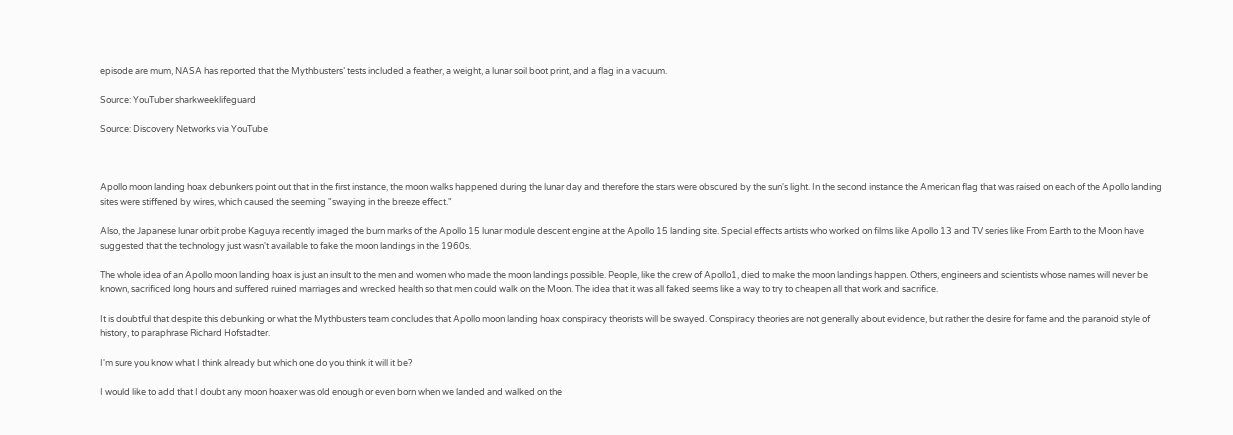episode are mum, NASA has reported that the Mythbusters’ tests included a feather, a weight, a lunar soil boot print, and a flag in a vacuum.

Source: YouTuber sharkweeklifeguard

Source: Discovery Networks via YouTube



Apollo moon landing hoax debunkers point out that in the first instance, the moon walks happened during the lunar day and therefore the stars were obscured by the sun's light. In the second instance the American flag that was raised on each of the Apollo landing sites were stiffened by wires, which caused the seeming "swaying in the breeze effect."

Also, the Japanese lunar orbit probe Kaguya recently imaged the burn marks of the Apollo 15 lunar module descent engine at the Apollo 15 landing site. Special effects artists who worked on films like Apollo 13 and TV series like From Earth to the Moon have suggested that the technology just wasn't available to fake the moon landings in the 1960s.

The whole idea of an Apollo moon landing hoax is just an insult to the men and women who made the moon landings possible. People, like the crew of Apollo1, died to make the moon landings happen. Others, engineers and scientists whose names will never be known, sacrificed long hours and suffered ruined marriages and wrecked health so that men could walk on the Moon. The idea that it was all faked seems like a way to try to cheapen all that work and sacrifice.

It is doubtful that despite this debunking or what the Mythbusters team concludes that Apollo moon landing hoax conspiracy theorists will be swayed. Conspiracy theories are not generally about evidence, but rather the desire for fame and the paranoid style of history, to paraphrase Richard Hofstadter.

I'm sure you know what I think already but which one do you think it will it be?

I would like to add that I doubt any moon hoaxer was old enough or even born when we landed and walked on the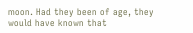moon. Had they been of age, they would have known that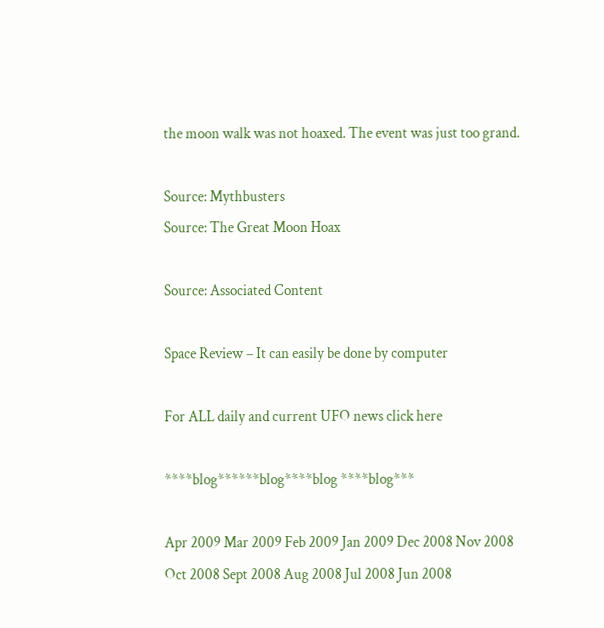the moon walk was not hoaxed. The event was just too grand.

Source: Mythbusters
Source: The Great Moon Hoax

Source: Associated Content

Space Review – It can easily be done by computer

For ALL daily and current UFO news click here

****blog******blog****blog ****blog***

Apr 2009 Mar 2009 Feb 2009 Jan 2009 Dec 2008 Nov 2008
Oct 2008 Sept 2008 Aug 2008 Jul 2008 Jun 2008